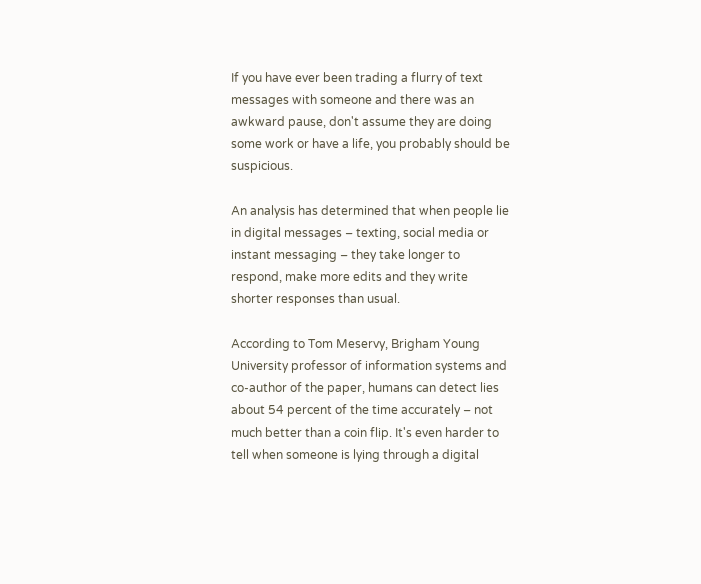If you have ever been trading a flurry of text messages with someone and there was an awkward pause, don't assume they are doing some work or have a life, you probably should be suspicious.

An analysis has determined that when people lie in digital messages – texting, social media or instant messaging – they take longer to respond, make more edits and they write shorter responses than usual.

According to Tom Meservy, Brigham Young University professor of information systems and co-author of the paper, humans can detect lies about 54 percent of the time accurately – not much better than a coin flip. It's even harder to tell when someone is lying through a digital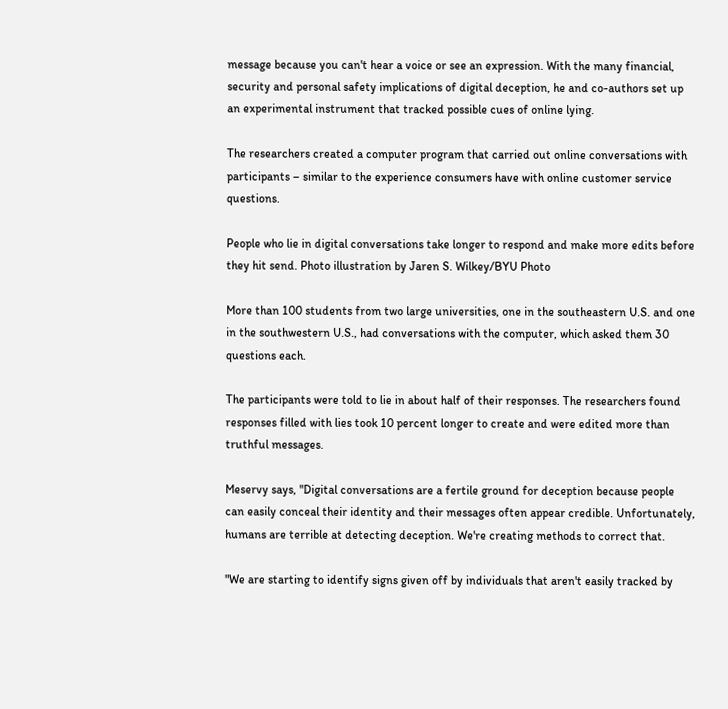message because you can't hear a voice or see an expression. With the many financial, security and personal safety implications of digital deception, he and co-authors set up an experimental instrument that tracked possible cues of online lying.

The researchers created a computer program that carried out online conversations with participants – similar to the experience consumers have with online customer service questions.

People who lie in digital conversations take longer to respond and make more edits before they hit send. Photo illustration by Jaren S. Wilkey/BYU Photo

More than 100 students from two large universities, one in the southeastern U.S. and one in the southwestern U.S., had conversations with the computer, which asked them 30 questions each.

The participants were told to lie in about half of their responses. The researchers found responses filled with lies took 10 percent longer to create and were edited more than truthful messages.

Meservy says, "Digital conversations are a fertile ground for deception because people can easily conceal their identity and their messages often appear credible. Unfortunately, humans are terrible at detecting deception. We're creating methods to correct that.

"We are starting to identify signs given off by individuals that aren't easily tracked by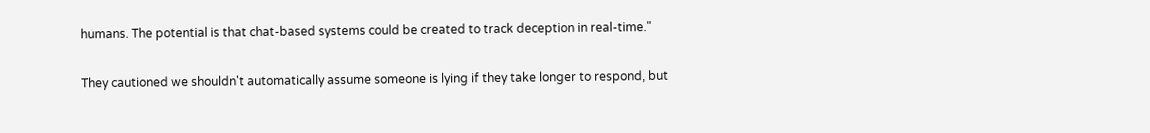humans. The potential is that chat-based systems could be created to track deception in real-time."

They cautioned we shouldn't automatically assume someone is lying if they take longer to respond, but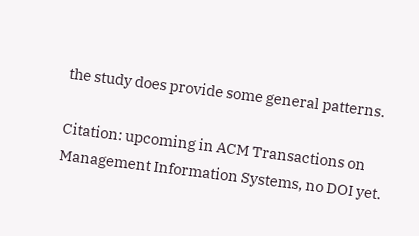the study does provide some general patterns.

Citation: upcoming in ACM Transactions on Management Information Systems, no DOI yet.